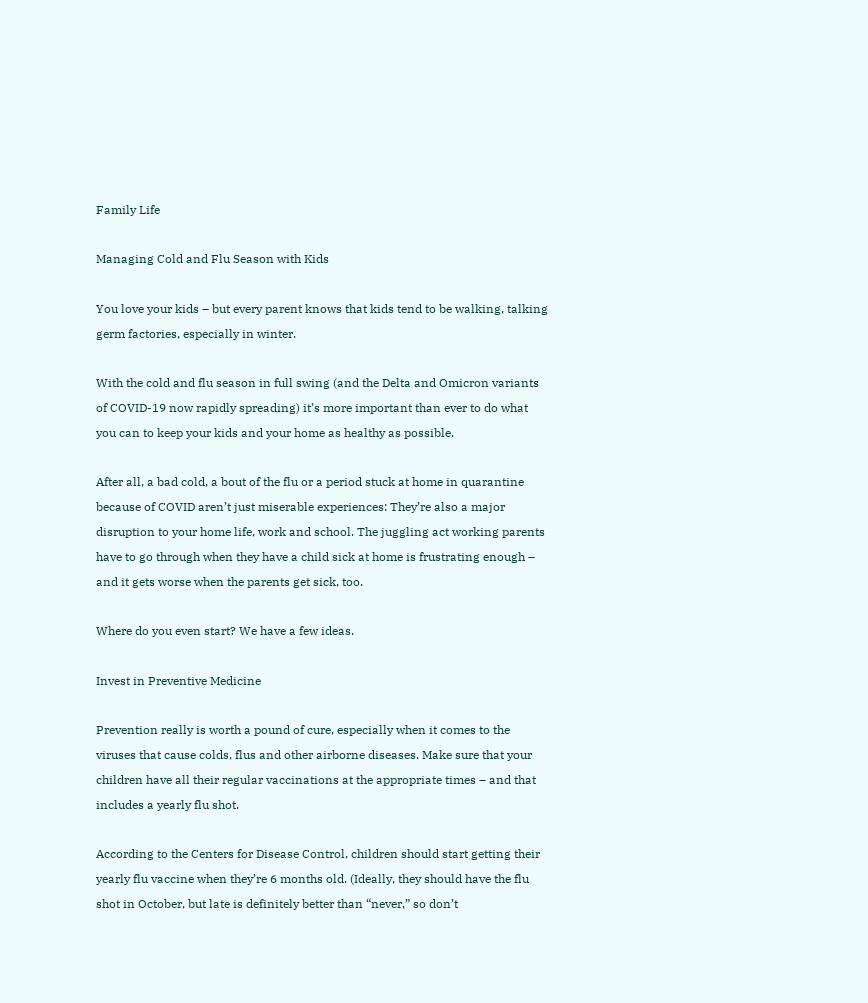Family Life

Managing Cold and Flu Season with Kids

You love your kids – but every parent knows that kids tend to be walking, talking germ factories, especially in winter.

With the cold and flu season in full swing (and the Delta and Omicron variants of COVID-19 now rapidly spreading) it’s more important than ever to do what you can to keep your kids and your home as healthy as possible.

After all, a bad cold, a bout of the flu or a period stuck at home in quarantine because of COVID aren’t just miserable experiences: They’re also a major disruption to your home life, work and school. The juggling act working parents have to go through when they have a child sick at home is frustrating enough – and it gets worse when the parents get sick, too.

Where do you even start? We have a few ideas.

Invest in Preventive Medicine

Prevention really is worth a pound of cure, especially when it comes to the viruses that cause colds, flus and other airborne diseases. Make sure that your children have all their regular vaccinations at the appropriate times – and that includes a yearly flu shot.

According to the Centers for Disease Control, children should start getting their yearly flu vaccine when they’re 6 months old. (Ideally, they should have the flu shot in October, but late is definitely better than “never,” so don’t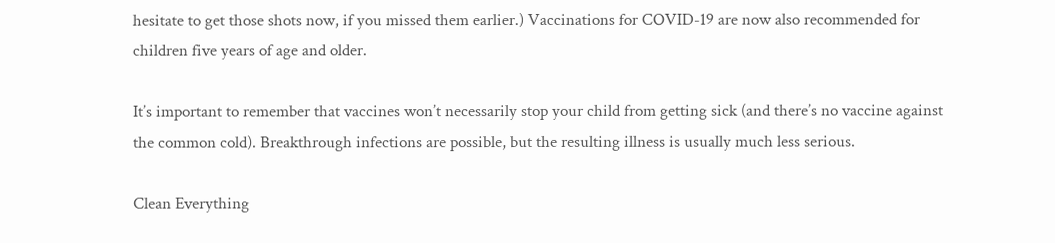hesitate to get those shots now, if you missed them earlier.) Vaccinations for COVID-19 are now also recommended for children five years of age and older.

It’s important to remember that vaccines won’t necessarily stop your child from getting sick (and there’s no vaccine against the common cold). Breakthrough infections are possible, but the resulting illness is usually much less serious.

Clean Everything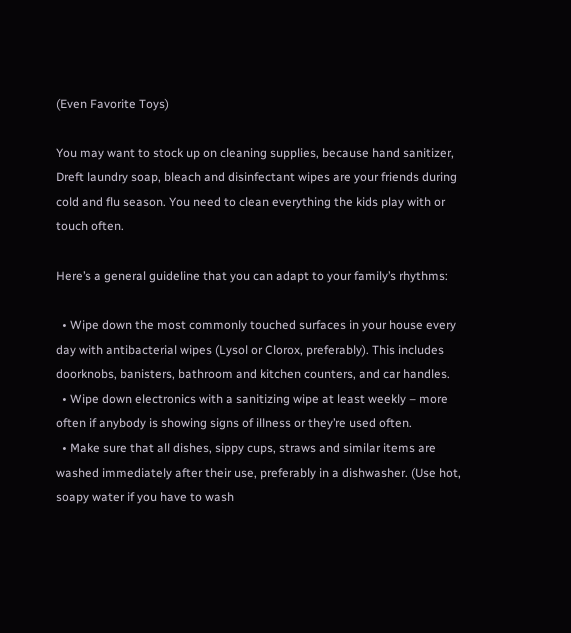(Even Favorite Toys)

You may want to stock up on cleaning supplies, because hand sanitizer, Dreft laundry soap, bleach and disinfectant wipes are your friends during cold and flu season. You need to clean everything the kids play with or touch often.

Here’s a general guideline that you can adapt to your family’s rhythms:

  • Wipe down the most commonly touched surfaces in your house every day with antibacterial wipes (Lysol or Clorox, preferably). This includes doorknobs, banisters, bathroom and kitchen counters, and car handles.
  • Wipe down electronics with a sanitizing wipe at least weekly – more often if anybody is showing signs of illness or they’re used often.
  • Make sure that all dishes, sippy cups, straws and similar items are washed immediately after their use, preferably in a dishwasher. (Use hot, soapy water if you have to wash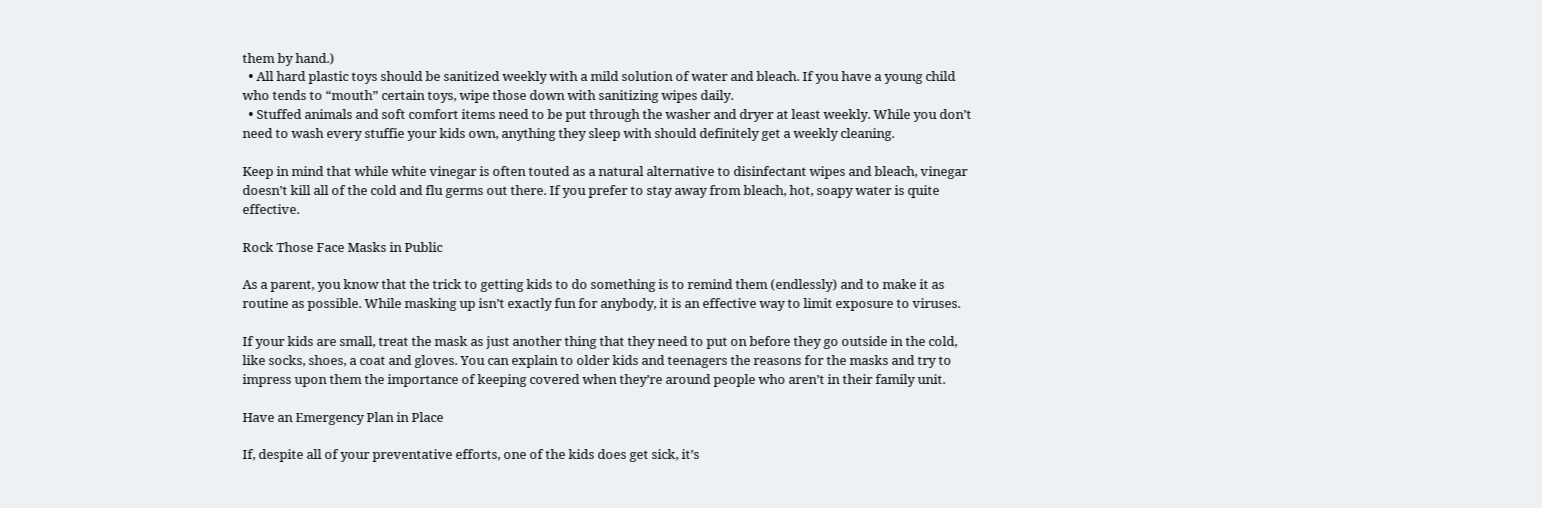them by hand.)
  • All hard plastic toys should be sanitized weekly with a mild solution of water and bleach. If you have a young child who tends to “mouth” certain toys, wipe those down with sanitizing wipes daily.
  • Stuffed animals and soft comfort items need to be put through the washer and dryer at least weekly. While you don’t need to wash every stuffie your kids own, anything they sleep with should definitely get a weekly cleaning.

Keep in mind that while white vinegar is often touted as a natural alternative to disinfectant wipes and bleach, vinegar doesn’t kill all of the cold and flu germs out there. If you prefer to stay away from bleach, hot, soapy water is quite effective.

Rock Those Face Masks in Public

As a parent, you know that the trick to getting kids to do something is to remind them (endlessly) and to make it as routine as possible. While masking up isn’t exactly fun for anybody, it is an effective way to limit exposure to viruses.

If your kids are small, treat the mask as just another thing that they need to put on before they go outside in the cold, like socks, shoes, a coat and gloves. You can explain to older kids and teenagers the reasons for the masks and try to impress upon them the importance of keeping covered when they’re around people who aren’t in their family unit.

Have an Emergency Plan in Place

If, despite all of your preventative efforts, one of the kids does get sick, it’s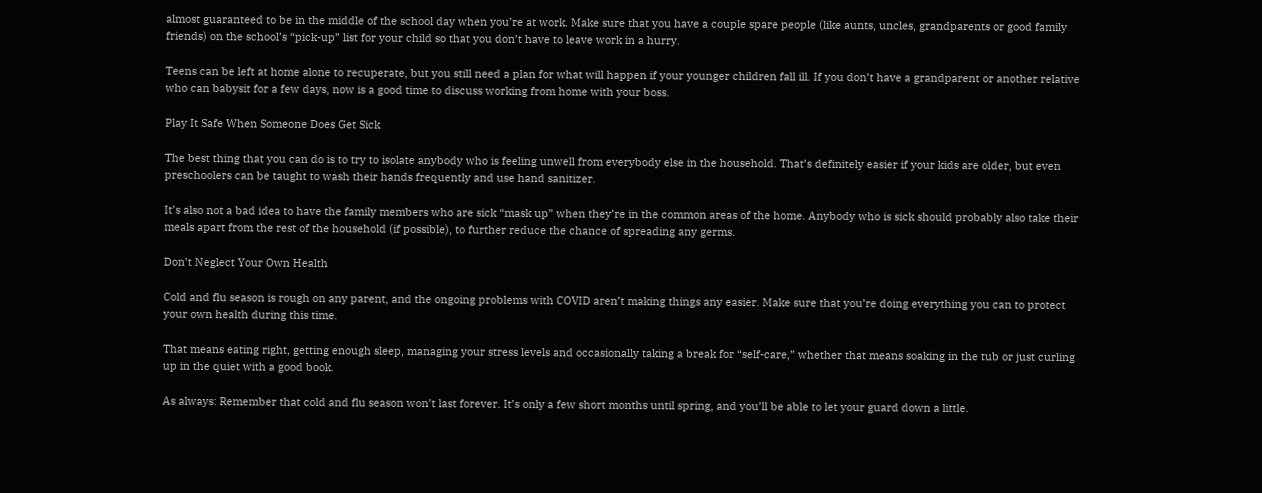almost guaranteed to be in the middle of the school day when you’re at work. Make sure that you have a couple spare people (like aunts, uncles, grandparents or good family friends) on the school’s “pick-up” list for your child so that you don’t have to leave work in a hurry.

Teens can be left at home alone to recuperate, but you still need a plan for what will happen if your younger children fall ill. If you don’t have a grandparent or another relative who can babysit for a few days, now is a good time to discuss working from home with your boss.

Play It Safe When Someone Does Get Sick

The best thing that you can do is to try to isolate anybody who is feeling unwell from everybody else in the household. That’s definitely easier if your kids are older, but even preschoolers can be taught to wash their hands frequently and use hand sanitizer.

It’s also not a bad idea to have the family members who are sick “mask up” when they’re in the common areas of the home. Anybody who is sick should probably also take their meals apart from the rest of the household (if possible), to further reduce the chance of spreading any germs.

Don’t Neglect Your Own Health

Cold and flu season is rough on any parent, and the ongoing problems with COVID aren’t making things any easier. Make sure that you’re doing everything you can to protect your own health during this time.

That means eating right, getting enough sleep, managing your stress levels and occasionally taking a break for “self-care,” whether that means soaking in the tub or just curling up in the quiet with a good book.

As always: Remember that cold and flu season won’t last forever. It’s only a few short months until spring, and you’ll be able to let your guard down a little.